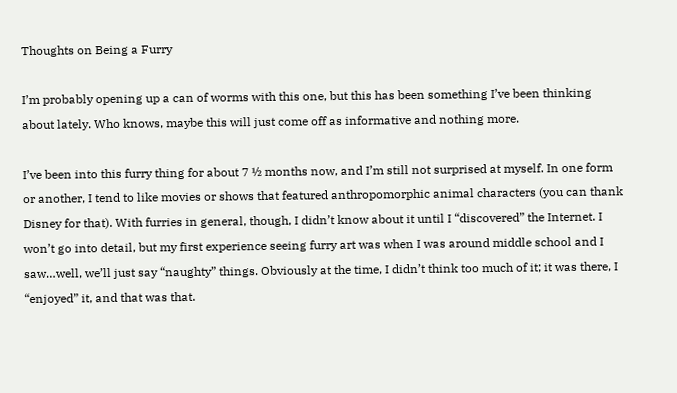Thoughts on Being a Furry

I’m probably opening up a can of worms with this one, but this has been something I’ve been thinking about lately. Who knows, maybe this will just come off as informative and nothing more.

I’ve been into this furry thing for about 7 ½ months now, and I’m still not surprised at myself. In one form or another, I tend to like movies or shows that featured anthropomorphic animal characters (you can thank Disney for that). With furries in general, though, I didn’t know about it until I “discovered” the Internet. I won’t go into detail, but my first experience seeing furry art was when I was around middle school and I saw…well, we’ll just say “naughty” things. Obviously at the time, I didn’t think too much of it; it was there, I “enjoyed” it, and that was that.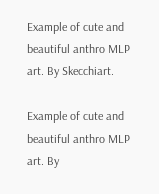Example of cute and beautiful anthro MLP art. By Skecchiart.

Example of cute and beautiful anthro MLP art. By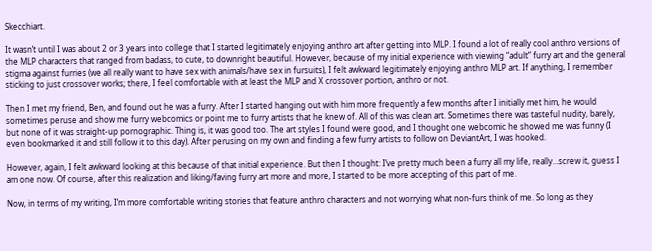Skecchiart.

It wasn’t until I was about 2 or 3 years into college that I started legitimately enjoying anthro art after getting into MLP. I found a lot of really cool anthro versions of the MLP characters that ranged from badass, to cute, to downright beautiful. However, because of my initial experience with viewing “adult” furry art and the general stigma against furries (we all really want to have sex with animals/have sex in fursuits), I felt awkward legitimately enjoying anthro MLP art. If anything, I remember sticking to just crossover works; there, I feel comfortable with at least the MLP and X crossover portion, anthro or not.

Then I met my friend, Ben, and found out he was a furry. After I started hanging out with him more frequently a few months after I initially met him, he would sometimes peruse and show me furry webcomics or point me to furry artists that he knew of. All of this was clean art. Sometimes there was tasteful nudity, barely, but none of it was straight-up pornographic. Thing is, it was good too. The art styles I found were good, and I thought one webcomic he showed me was funny (I even bookmarked it and still follow it to this day). After perusing on my own and finding a few furry artists to follow on DeviantArt, I was hooked.

However, again, I felt awkward looking at this because of that initial experience. But then I thought: I’ve pretty much been a furry all my life, really…screw it, guess I am one now. Of course, after this realization and liking/faving furry art more and more, I started to be more accepting of this part of me.

Now, in terms of my writing, I’m more comfortable writing stories that feature anthro characters and not worrying what non-furs think of me. So long as they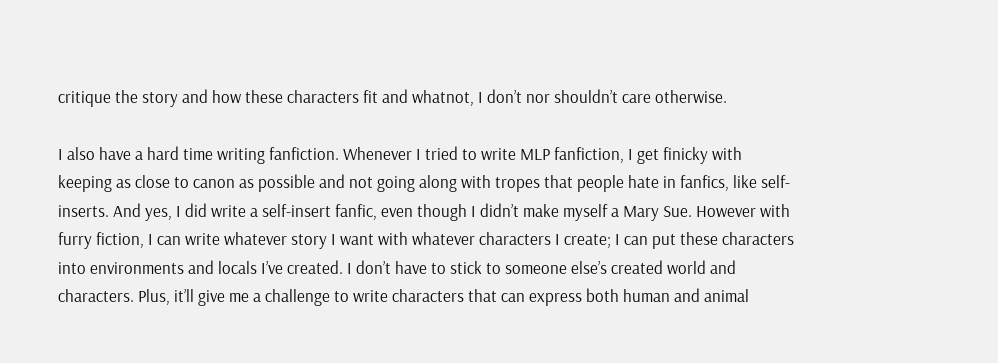critique the story and how these characters fit and whatnot, I don’t nor shouldn’t care otherwise.

I also have a hard time writing fanfiction. Whenever I tried to write MLP fanfiction, I get finicky with keeping as close to canon as possible and not going along with tropes that people hate in fanfics, like self-inserts. And yes, I did write a self-insert fanfic, even though I didn’t make myself a Mary Sue. However with furry fiction, I can write whatever story I want with whatever characters I create; I can put these characters into environments and locals I’ve created. I don’t have to stick to someone else’s created world and characters. Plus, it’ll give me a challenge to write characters that can express both human and animal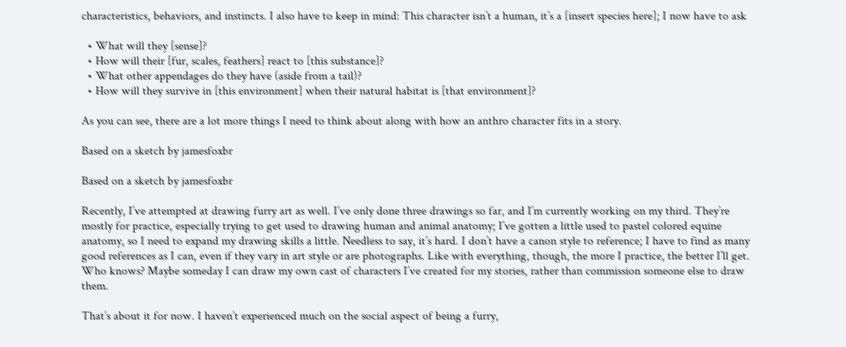characteristics, behaviors, and instincts. I also have to keep in mind: This character isn’t a human, it’s a [insert species here]; I now have to ask

  • What will they [sense]?
  • How will their [fur, scales, feathers] react to [this substance]?
  • What other appendages do they have (aside from a tail)?
  • How will they survive in [this environment] when their natural habitat is [that environment]?

As you can see, there are a lot more things I need to think about along with how an anthro character fits in a story.

Based on a sketch by jamesfoxbr

Based on a sketch by jamesfoxbr

Recently, I’ve attempted at drawing furry art as well. I’ve only done three drawings so far, and I’m currently working on my third. They’re mostly for practice, especially trying to get used to drawing human and animal anatomy; I’ve gotten a little used to pastel colored equine anatomy, so I need to expand my drawing skills a little. Needless to say, it’s hard. I don’t have a canon style to reference; I have to find as many good references as I can, even if they vary in art style or are photographs. Like with everything, though, the more I practice, the better I’ll get. Who knows? Maybe someday I can draw my own cast of characters I’ve created for my stories, rather than commission someone else to draw them.

That’s about it for now. I haven’t experienced much on the social aspect of being a furry,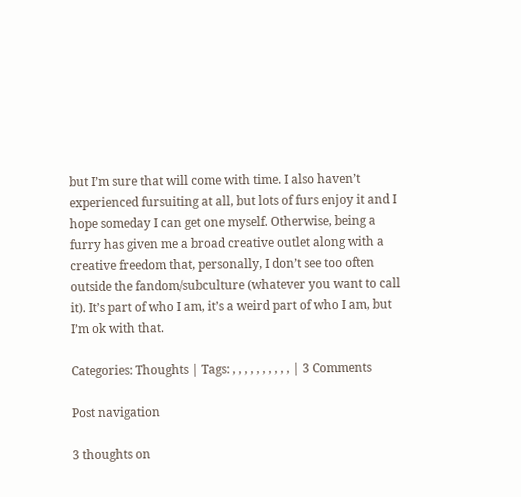but I’m sure that will come with time. I also haven’t experienced fursuiting at all, but lots of furs enjoy it and I hope someday I can get one myself. Otherwise, being a furry has given me a broad creative outlet along with a creative freedom that, personally, I don’t see too often outside the fandom/subculture (whatever you want to call it). It’s part of who I am, it’s a weird part of who I am, but I’m ok with that.

Categories: Thoughts | Tags: , , , , , , , , , , | 3 Comments

Post navigation

3 thoughts on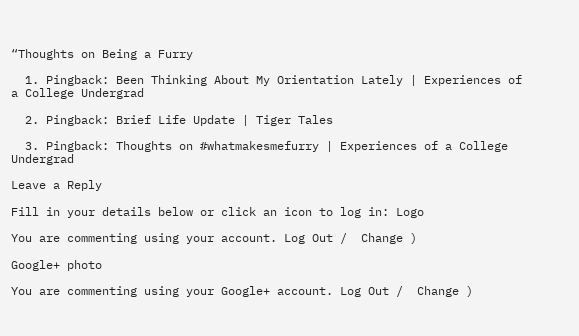“Thoughts on Being a Furry

  1. Pingback: Been Thinking About My Orientation Lately | Experiences of a College Undergrad

  2. Pingback: Brief Life Update | Tiger Tales

  3. Pingback: Thoughts on #whatmakesmefurry | Experiences of a College Undergrad

Leave a Reply

Fill in your details below or click an icon to log in: Logo

You are commenting using your account. Log Out /  Change )

Google+ photo

You are commenting using your Google+ account. Log Out /  Change )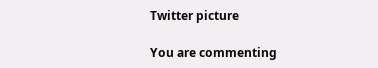Twitter picture

You are commenting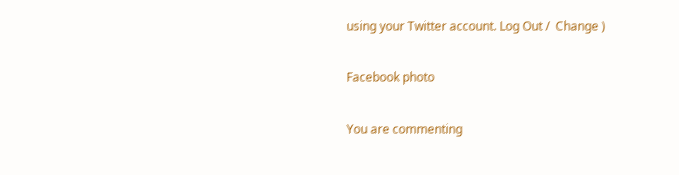using your Twitter account. Log Out /  Change )

Facebook photo

You are commenting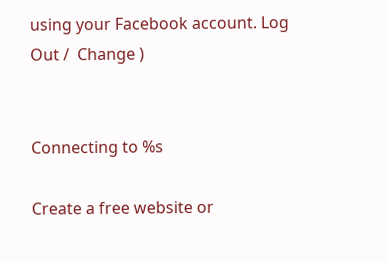using your Facebook account. Log Out /  Change )


Connecting to %s

Create a free website or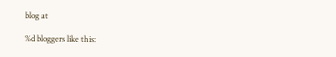blog at

%d bloggers like this: